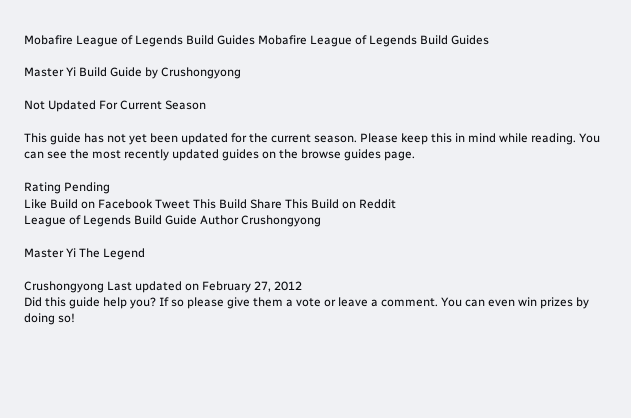Mobafire League of Legends Build Guides Mobafire League of Legends Build Guides

Master Yi Build Guide by Crushongyong

Not Updated For Current Season

This guide has not yet been updated for the current season. Please keep this in mind while reading. You can see the most recently updated guides on the browse guides page.

Rating Pending
Like Build on Facebook Tweet This Build Share This Build on Reddit
League of Legends Build Guide Author Crushongyong

Master Yi The Legend

Crushongyong Last updated on February 27, 2012
Did this guide help you? If so please give them a vote or leave a comment. You can even win prizes by doing so!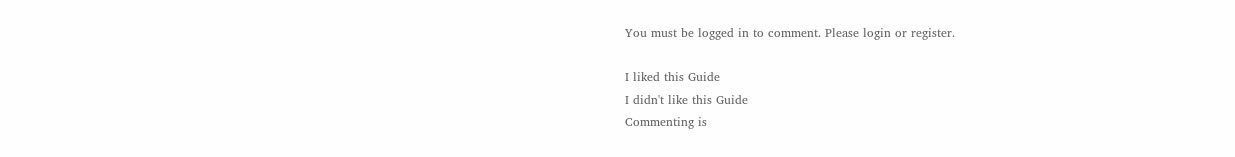You must be logged in to comment. Please login or register.

I liked this Guide
I didn't like this Guide
Commenting is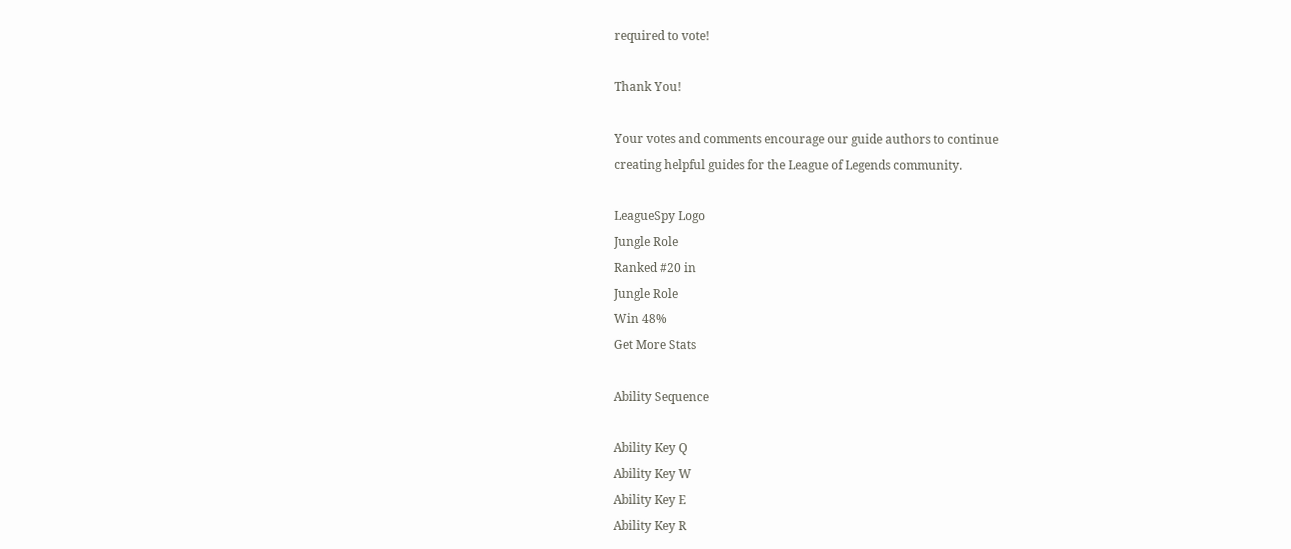required to vote!

Thank You!

Your votes and comments encourage our guide authors to continue
creating helpful guides for the League of Legends community.

LeagueSpy Logo
Jungle Role
Ranked #20 in
Jungle Role
Win 48%
Get More Stats

Ability Sequence

Ability Key Q
Ability Key W
Ability Key E
Ability Key R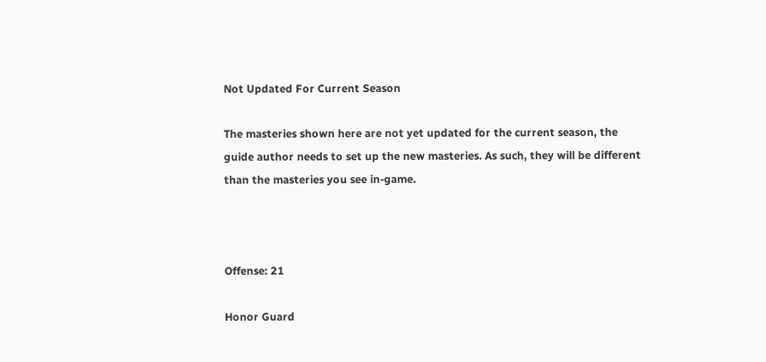Not Updated For Current Season

The masteries shown here are not yet updated for the current season, the guide author needs to set up the new masteries. As such, they will be different than the masteries you see in-game.



Offense: 21

Honor Guard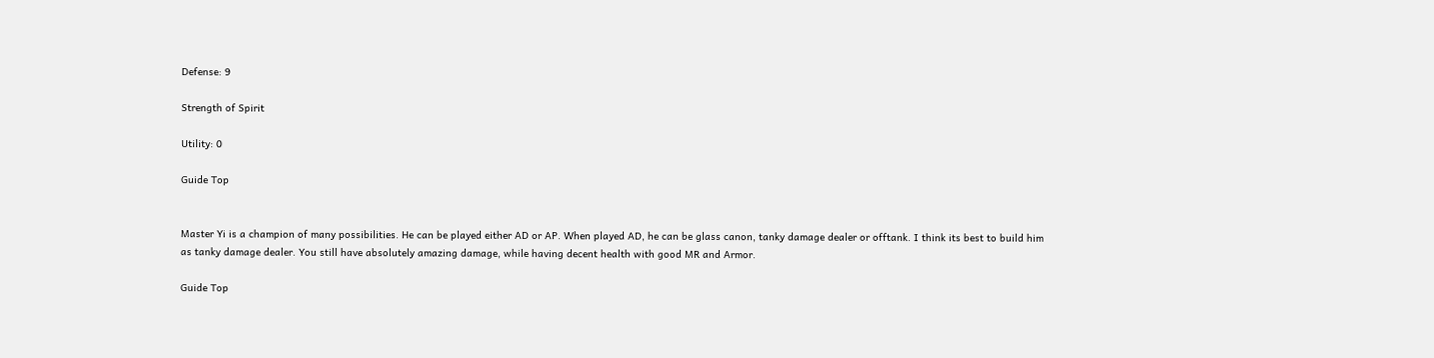Defense: 9

Strength of Spirit

Utility: 0

Guide Top


Master Yi is a champion of many possibilities. He can be played either AD or AP. When played AD, he can be glass canon, tanky damage dealer or offtank. I think its best to build him as tanky damage dealer. You still have absolutely amazing damage, while having decent health with good MR and Armor.

Guide Top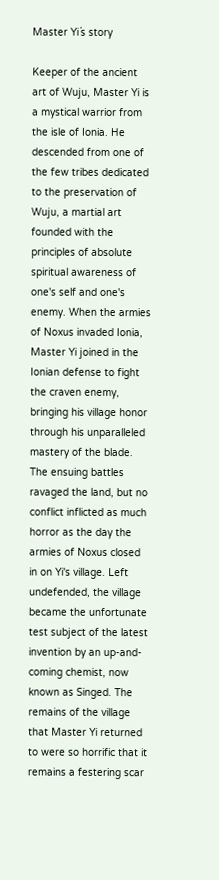Master Yi´s story

Keeper of the ancient art of Wuju, Master Yi is a mystical warrior from the isle of Ionia. He descended from one of the few tribes dedicated to the preservation of Wuju, a martial art founded with the principles of absolute spiritual awareness of one's self and one's enemy. When the armies of Noxus invaded Ionia, Master Yi joined in the Ionian defense to fight the craven enemy, bringing his village honor through his unparalleled mastery of the blade. The ensuing battles ravaged the land, but no conflict inflicted as much horror as the day the armies of Noxus closed in on Yi's village. Left undefended, the village became the unfortunate test subject of the latest invention by an up-and-coming chemist, now known as Singed. The remains of the village that Master Yi returned to were so horrific that it remains a festering scar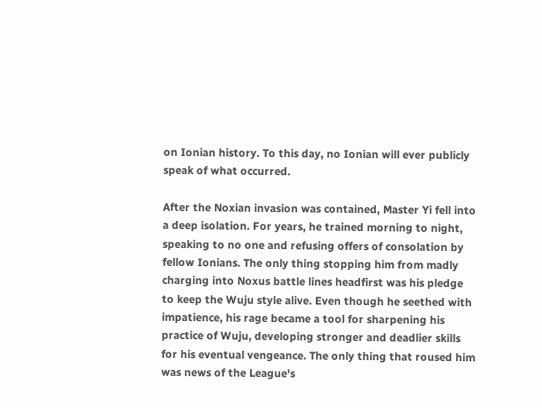on Ionian history. To this day, no Ionian will ever publicly speak of what occurred.

After the Noxian invasion was contained, Master Yi fell into a deep isolation. For years, he trained morning to night, speaking to no one and refusing offers of consolation by fellow Ionians. The only thing stopping him from madly charging into Noxus battle lines headfirst was his pledge to keep the Wuju style alive. Even though he seethed with impatience, his rage became a tool for sharpening his practice of Wuju, developing stronger and deadlier skills for his eventual vengeance. The only thing that roused him was news of the League's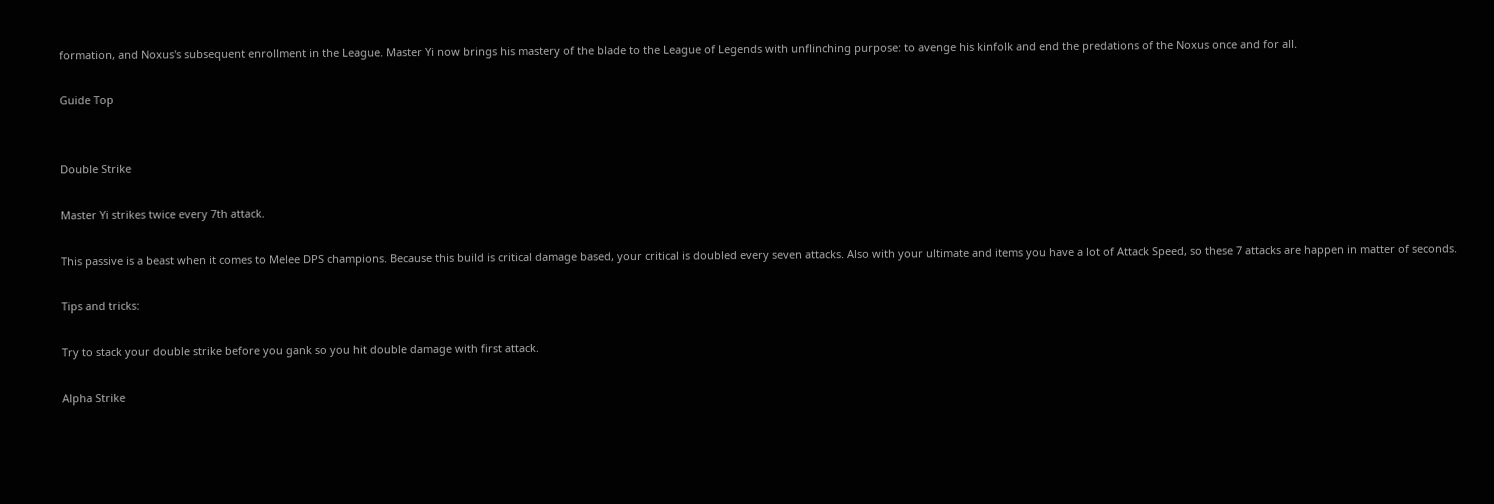formation, and Noxus's subsequent enrollment in the League. Master Yi now brings his mastery of the blade to the League of Legends with unflinching purpose: to avenge his kinfolk and end the predations of the Noxus once and for all.

Guide Top


Double Strike

Master Yi strikes twice every 7th attack.

This passive is a beast when it comes to Melee DPS champions. Because this build is critical damage based, your critical is doubled every seven attacks. Also with your ultimate and items you have a lot of Attack Speed, so these 7 attacks are happen in matter of seconds.

Tips and tricks:

Try to stack your double strike before you gank so you hit double damage with first attack.

Alpha Strike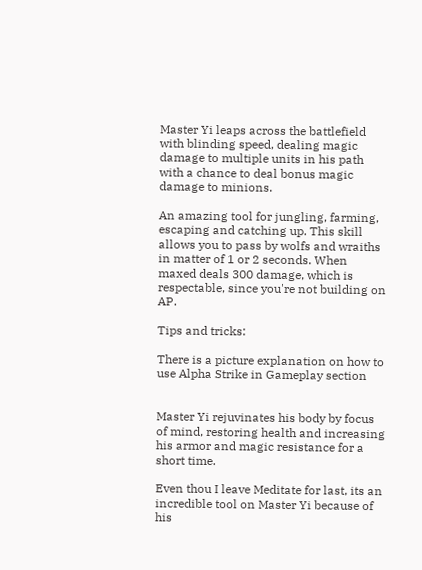Master Yi leaps across the battlefield with blinding speed, dealing magic damage to multiple units in his path with a chance to deal bonus magic damage to minions.

An amazing tool for jungling, farming, escaping and catching up. This skill allows you to pass by wolfs and wraiths in matter of 1 or 2 seconds. When maxed deals 300 damage, which is respectable, since you're not building on AP.

Tips and tricks:

There is a picture explanation on how to use Alpha Strike in Gameplay section


Master Yi rejuvinates his body by focus of mind, restoring health and increasing his armor and magic resistance for a short time.

Even thou I leave Meditate for last, its an incredible tool on Master Yi because of his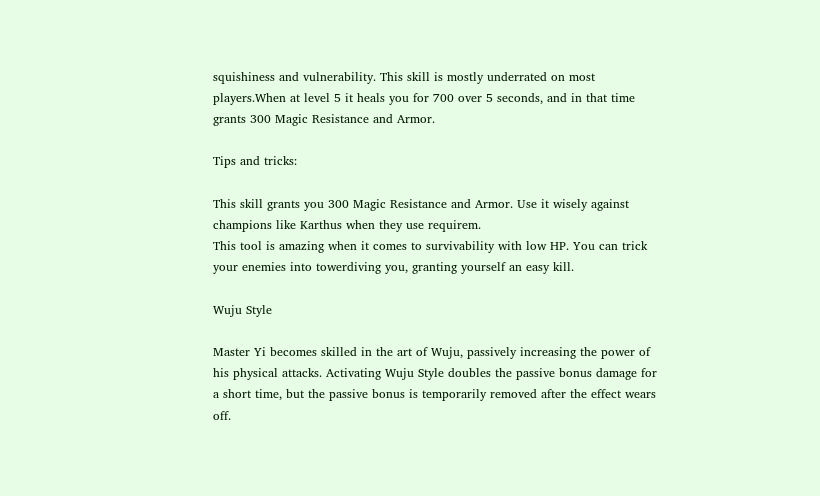squishiness and vulnerability. This skill is mostly underrated on most players.When at level 5 it heals you for 700 over 5 seconds, and in that time grants 300 Magic Resistance and Armor.

Tips and tricks:

This skill grants you 300 Magic Resistance and Armor. Use it wisely against champions like Karthus when they use requirem.
This tool is amazing when it comes to survivability with low HP. You can trick your enemies into towerdiving you, granting yourself an easy kill.

Wuju Style

Master Yi becomes skilled in the art of Wuju, passively increasing the power of his physical attacks. Activating Wuju Style doubles the passive bonus damage for a short time, but the passive bonus is temporarily removed after the effect wears off.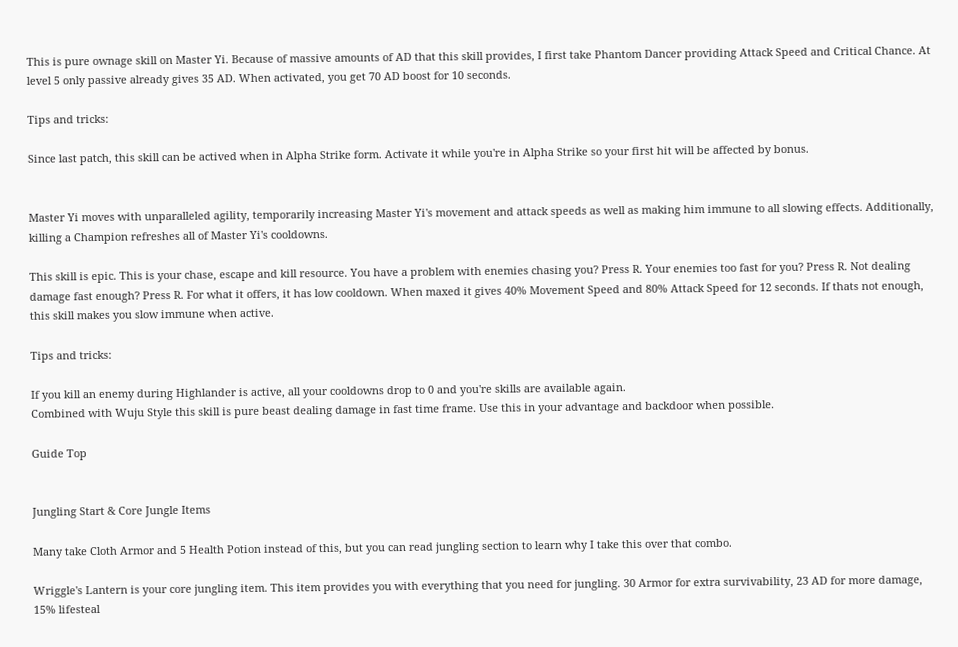This is pure ownage skill on Master Yi. Because of massive amounts of AD that this skill provides, I first take Phantom Dancer providing Attack Speed and Critical Chance. At level 5 only passive already gives 35 AD. When activated, you get 70 AD boost for 10 seconds.

Tips and tricks:

Since last patch, this skill can be actived when in Alpha Strike form. Activate it while you're in Alpha Strike so your first hit will be affected by bonus.


Master Yi moves with unparalleled agility, temporarily increasing Master Yi's movement and attack speeds as well as making him immune to all slowing effects. Additionally, killing a Champion refreshes all of Master Yi's cooldowns.

This skill is epic. This is your chase, escape and kill resource. You have a problem with enemies chasing you? Press R. Your enemies too fast for you? Press R. Not dealing damage fast enough? Press R. For what it offers, it has low cooldown. When maxed it gives 40% Movement Speed and 80% Attack Speed for 12 seconds. If thats not enough, this skill makes you slow immune when active.

Tips and tricks:

If you kill an enemy during Highlander is active, all your cooldowns drop to 0 and you're skills are available again.
Combined with Wuju Style this skill is pure beast dealing damage in fast time frame. Use this in your advantage and backdoor when possible.

Guide Top


Jungling Start & Core Jungle Items

Many take Cloth Armor and 5 Health Potion instead of this, but you can read jungling section to learn why I take this over that combo.

Wriggle's Lantern is your core jungling item. This item provides you with everything that you need for jungling. 30 Armor for extra survivability, 23 AD for more damage, 15% lifesteal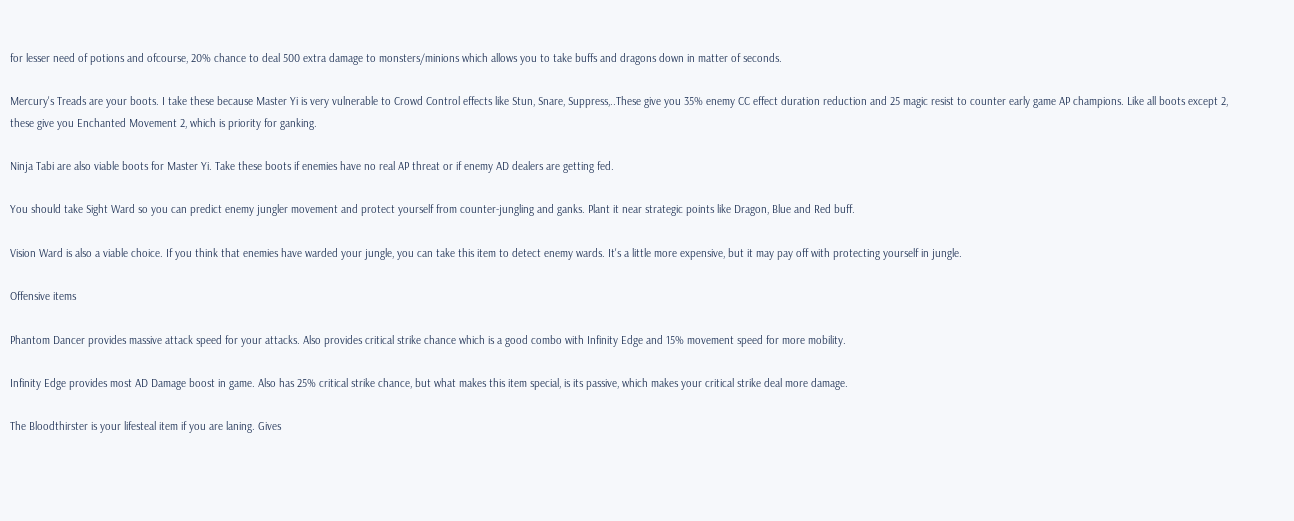for lesser need of potions and ofcourse, 20% chance to deal 500 extra damage to monsters/minions which allows you to take buffs and dragons down in matter of seconds.

Mercury's Treads are your boots. I take these because Master Yi is very vulnerable to Crowd Control effects like Stun, Snare, Suppress,..These give you 35% enemy CC effect duration reduction and 25 magic resist to counter early game AP champions. Like all boots except 2, these give you Enchanted Movement 2, which is priority for ganking.

Ninja Tabi are also viable boots for Master Yi. Take these boots if enemies have no real AP threat or if enemy AD dealers are getting fed.

You should take Sight Ward so you can predict enemy jungler movement and protect yourself from counter-jungling and ganks. Plant it near strategic points like Dragon, Blue and Red buff.

Vision Ward is also a viable choice. If you think that enemies have warded your jungle, you can take this item to detect enemy wards. It's a little more expensive, but it may pay off with protecting yourself in jungle.

Offensive items

Phantom Dancer provides massive attack speed for your attacks. Also provides critical strike chance which is a good combo with Infinity Edge and 15% movement speed for more mobility.

Infinity Edge provides most AD Damage boost in game. Also has 25% critical strike chance, but what makes this item special, is its passive, which makes your critical strike deal more damage.

The Bloodthirster is your lifesteal item if you are laning. Gives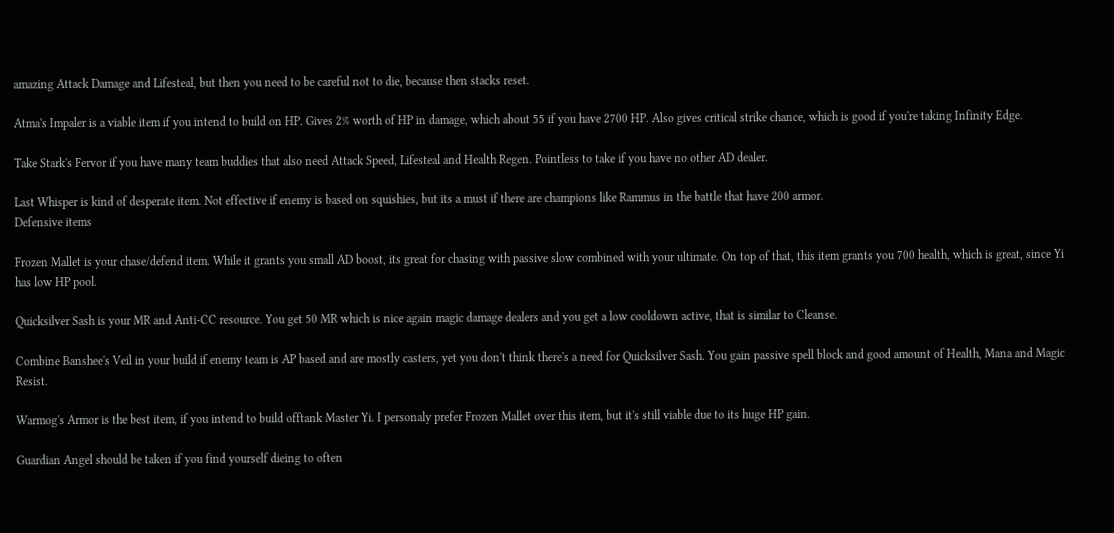amazing Attack Damage and Lifesteal, but then you need to be careful not to die, because then stacks reset.

Atma's Impaler is a viable item if you intend to build on HP. Gives 2% worth of HP in damage, which about 55 if you have 2700 HP. Also gives critical strike chance, which is good if you're taking Infinity Edge.

Take Stark's Fervor if you have many team buddies that also need Attack Speed, Lifesteal and Health Regen. Pointless to take if you have no other AD dealer.

Last Whisper is kind of desperate item. Not effective if enemy is based on squishies, but its a must if there are champions like Rammus in the battle that have 200 armor.
Defensive items

Frozen Mallet is your chase/defend item. While it grants you small AD boost, its great for chasing with passive slow combined with your ultimate. On top of that, this item grants you 700 health, which is great, since Yi has low HP pool.

Quicksilver Sash is your MR and Anti-CC resource. You get 50 MR which is nice again magic damage dealers and you get a low cooldown active, that is similar to Cleanse.

Combine Banshee's Veil in your build if enemy team is AP based and are mostly casters, yet you don't think there's a need for Quicksilver Sash. You gain passive spell block and good amount of Health, Mana and Magic Resist.

Warmog's Armor is the best item, if you intend to build offtank Master Yi. I personaly prefer Frozen Mallet over this item, but it's still viable due to its huge HP gain.

Guardian Angel should be taken if you find yourself dieing to often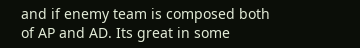and if enemy team is composed both of AP and AD. Its great in some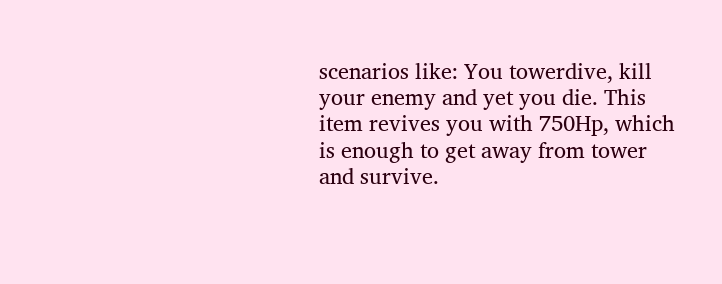scenarios like: You towerdive, kill your enemy and yet you die. This item revives you with 750Hp, which is enough to get away from tower and survive.